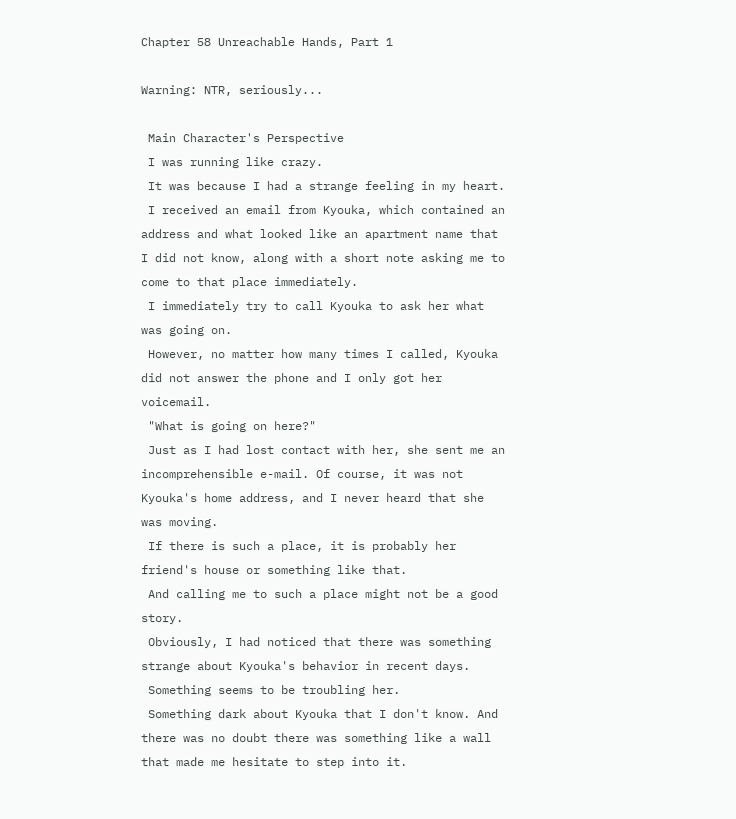Chapter 58 Unreachable Hands, Part 1

Warning: NTR, seriously...

 Main Character's Perspective
 I was running like crazy.
 It was because I had a strange feeling in my heart.
 I received an email from Kyouka, which contained an address and what looked like an apartment name that I did not know, along with a short note asking me to come to that place immediately.
 I immediately try to call Kyouka to ask her what was going on.
 However, no matter how many times I called, Kyouka did not answer the phone and I only got her voicemail.
 "What is going on here?"
 Just as I had lost contact with her, she sent me an incomprehensible e-mail. Of course, it was not Kyouka's home address, and I never heard that she was moving.
 If there is such a place, it is probably her friend's house or something like that.
 And calling me to such a place might not be a good story.
 Obviously, I had noticed that there was something strange about Kyouka's behavior in recent days.
 Something seems to be troubling her.
 Something dark about Kyouka that I don't know. And there was no doubt there was something like a wall that made me hesitate to step into it.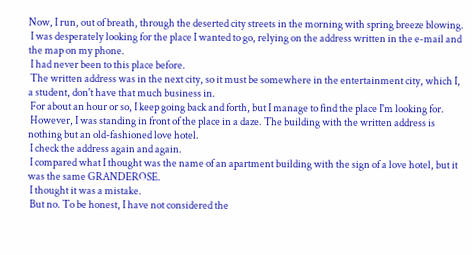Now, I run, out of breath, through the deserted city streets in the morning with spring breeze blowing.
 I was desperately looking for the place I wanted to go, relying on the address written in the e-mail and the map on my phone.
 I had never been to this place before.
 The written address was in the next city, so it must be somewhere in the entertainment city, which I, a student, don't have that much business in.
 For about an hour or so, I keep going back and forth, but I manage to find the place I'm looking for.
 However, I was standing in front of the place in a daze. The building with the written address is nothing but an old-fashioned love hotel.
 I check the address again and again.
 I compared what I thought was the name of an apartment building with the sign of a love hotel, but it was the same GRANDEROSE.
 I thought it was a mistake.
 But no. To be honest, I have not considered the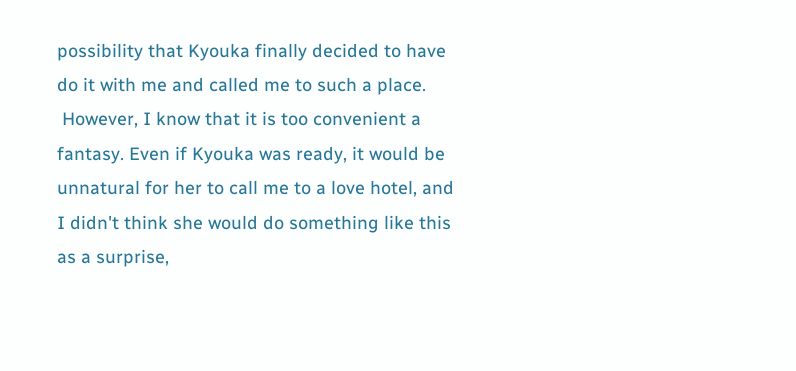possibility that Kyouka finally decided to have do it with me and called me to such a place.
 However, I know that it is too convenient a fantasy. Even if Kyouka was ready, it would be unnatural for her to call me to a love hotel, and I didn't think she would do something like this as a surprise,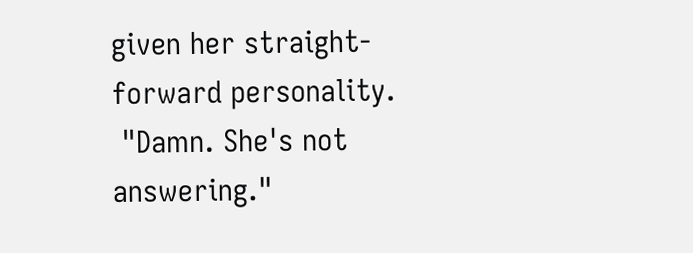given her straight-forward personality.
 "Damn. She's not answering."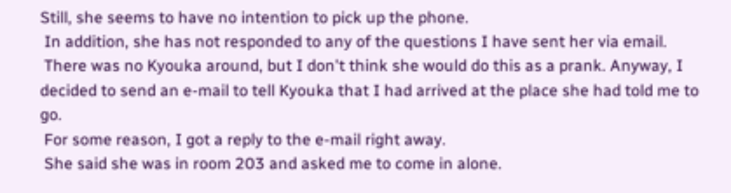Still, she seems to have no intention to pick up the phone.
 In addition, she has not responded to any of the questions I have sent her via email.
 There was no Kyouka around, but I don't think she would do this as a prank. Anyway, I decided to send an e-mail to tell Kyouka that I had arrived at the place she had told me to go.
 For some reason, I got a reply to the e-mail right away.
 She said she was in room 203 and asked me to come in alone.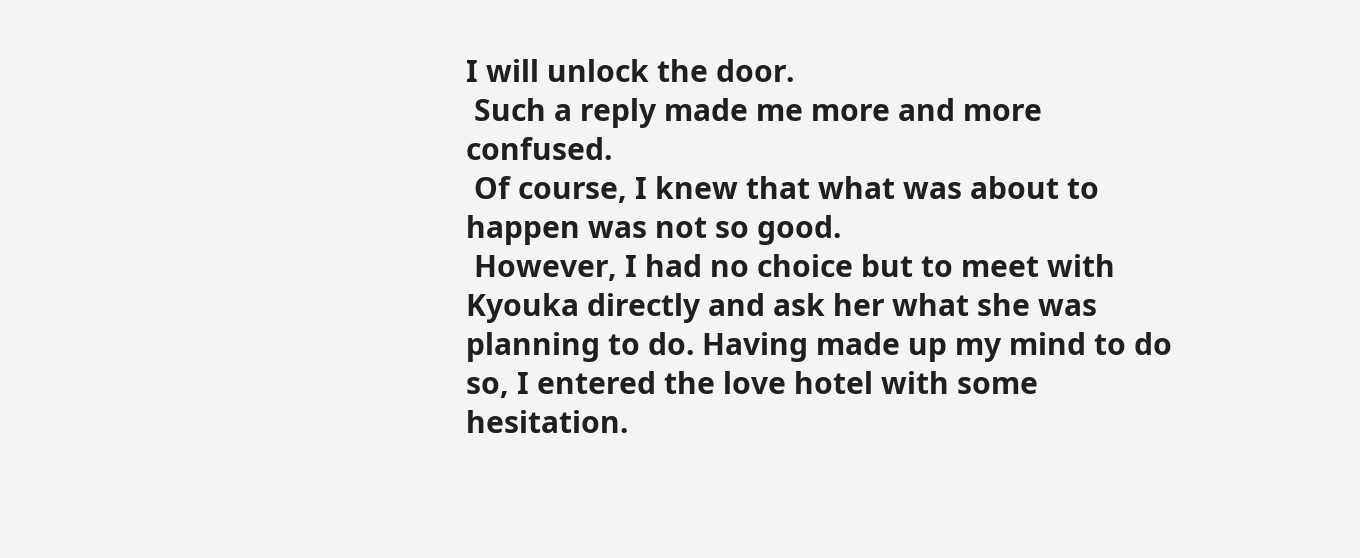I will unlock the door.
 Such a reply made me more and more confused.
 Of course, I knew that what was about to happen was not so good.
 However, I had no choice but to meet with Kyouka directly and ask her what she was planning to do. Having made up my mind to do so, I entered the love hotel with some hesitation.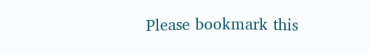Please bookmark this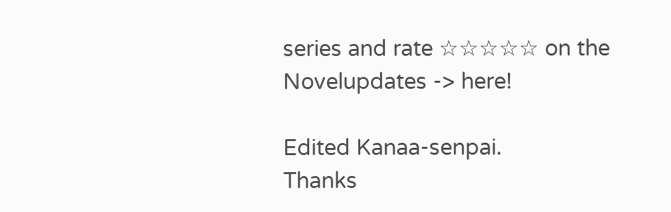series and rate ☆☆☆☆☆ on the Novelupdates -> here!

Edited Kanaa-senpai.
Thanks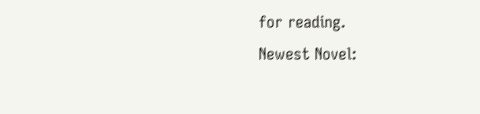for reading.
Newest Novel: